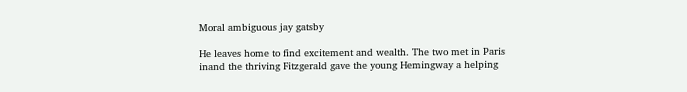Moral ambiguous jay gatsby

He leaves home to find excitement and wealth. The two met in Paris inand the thriving Fitzgerald gave the young Hemingway a helping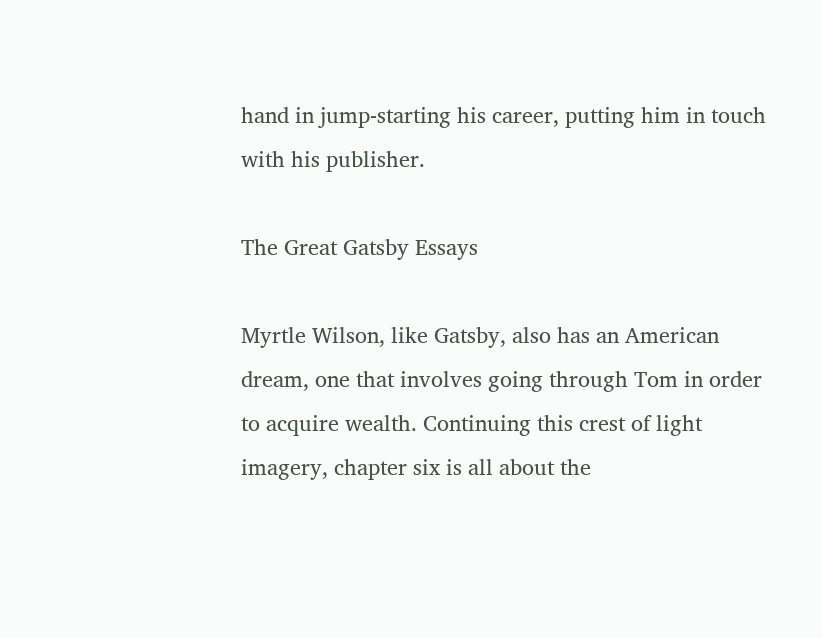hand in jump-starting his career, putting him in touch with his publisher.

The Great Gatsby Essays

Myrtle Wilson, like Gatsby, also has an American dream, one that involves going through Tom in order to acquire wealth. Continuing this crest of light imagery, chapter six is all about the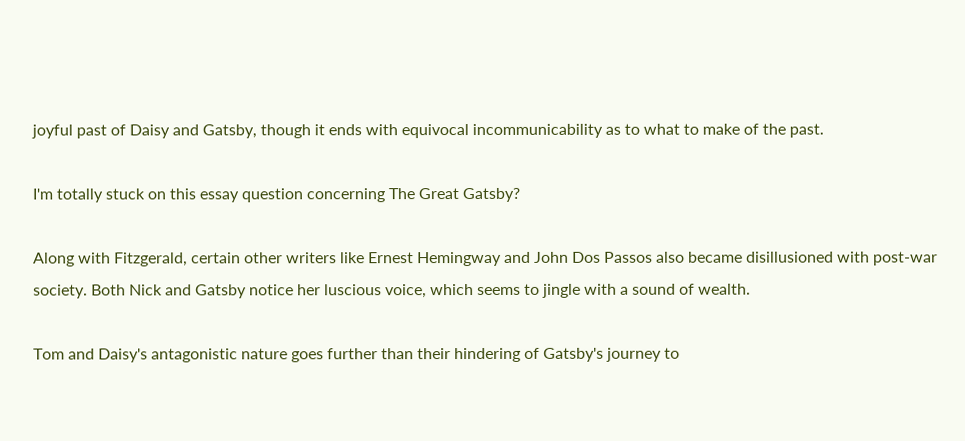joyful past of Daisy and Gatsby, though it ends with equivocal incommunicability as to what to make of the past.

I'm totally stuck on this essay question concerning The Great Gatsby?

Along with Fitzgerald, certain other writers like Ernest Hemingway and John Dos Passos also became disillusioned with post-war society. Both Nick and Gatsby notice her luscious voice, which seems to jingle with a sound of wealth.

Tom and Daisy's antagonistic nature goes further than their hindering of Gatsby's journey to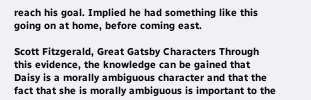reach his goal. Implied he had something like this going on at home, before coming east.

Scott Fitzgerald, Great Gatsby Characters Through this evidence, the knowledge can be gained that Daisy is a morally ambiguous character and that the fact that she is morally ambiguous is important to the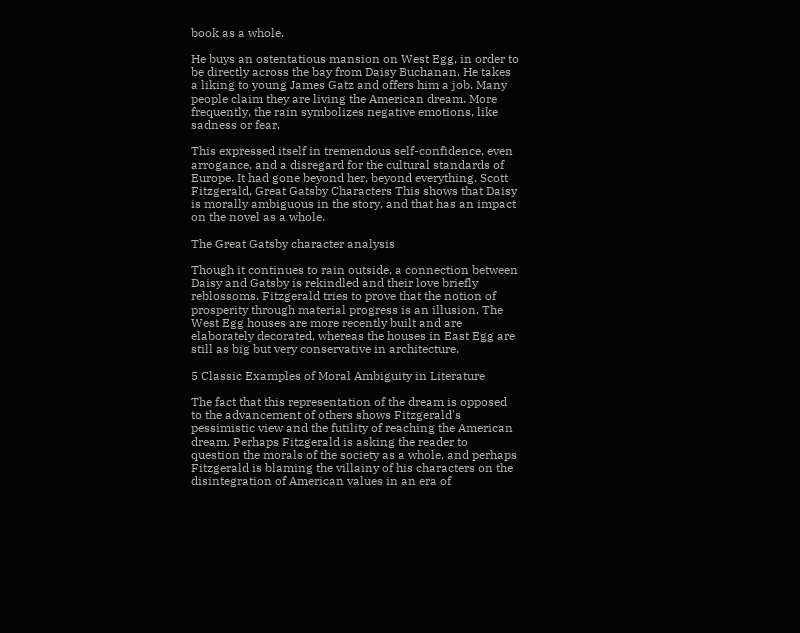book as a whole.

He buys an ostentatious mansion on West Egg, in order to be directly across the bay from Daisy Buchanan. He takes a liking to young James Gatz and offers him a job. Many people claim they are living the American dream. More frequently, the rain symbolizes negative emotions, like sadness or fear.

This expressed itself in tremendous self-confidence, even arrogance, and a disregard for the cultural standards of Europe. It had gone beyond her, beyond everything. Scott Fitzgerald, Great Gatsby Characters This shows that Daisy is morally ambiguous in the story, and that has an impact on the novel as a whole.

The Great Gatsby character analysis

Though it continues to rain outside, a connection between Daisy and Gatsby is rekindled and their love briefly reblossoms. Fitzgerald tries to prove that the notion of prosperity through material progress is an illusion. The West Egg houses are more recently built and are elaborately decorated, whereas the houses in East Egg are still as big but very conservative in architecture.

5 Classic Examples of Moral Ambiguity in Literature

The fact that this representation of the dream is opposed to the advancement of others shows Fitzgerald's pessimistic view and the futility of reaching the American dream. Perhaps Fitzgerald is asking the reader to question the morals of the society as a whole, and perhaps Fitzgerald is blaming the villainy of his characters on the disintegration of American values in an era of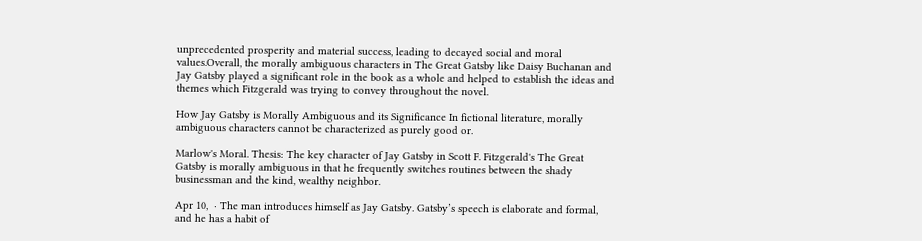unprecedented prosperity and material success, leading to decayed social and moral values.Overall, the morally ambiguous characters in The Great Gatsby like Daisy Buchanan and Jay Gatsby played a significant role in the book as a whole and helped to establish the ideas and themes which Fitzgerald was trying to convey throughout the novel.

How Jay Gatsby is Morally Ambiguous and its Significance In fictional literature, morally ambiguous characters cannot be characterized as purely good or.

Marlow's Moral. Thesis: The key character of Jay Gatsby in Scott F. Fitzgerald's The Great Gatsby is morally ambiguous in that he frequently switches routines between the shady businessman and the kind, wealthy neighbor.

Apr 10,  · The man introduces himself as Jay Gatsby. Gatsby’s speech is elaborate and formal, and he has a habit of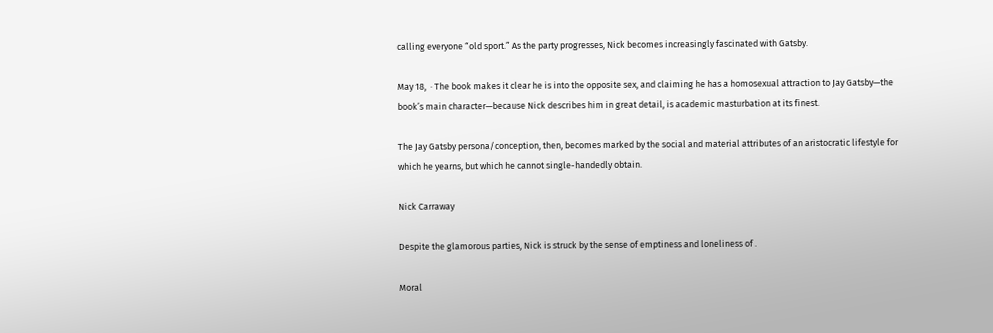calling everyone “old sport.” As the party progresses, Nick becomes increasingly fascinated with Gatsby.

May 18,  · The book makes it clear he is into the opposite sex, and claiming he has a homosexual attraction to Jay Gatsby—the book’s main character—because Nick describes him in great detail, is academic masturbation at its finest.

The Jay Gatsby persona/conception, then, becomes marked by the social and material attributes of an aristocratic lifestyle for which he yearns, but which he cannot single-handedly obtain.

Nick Carraway

Despite the glamorous parties, Nick is struck by the sense of emptiness and loneliness of .

Moral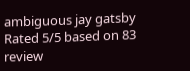ambiguous jay gatsby
Rated 5/5 based on 83 review